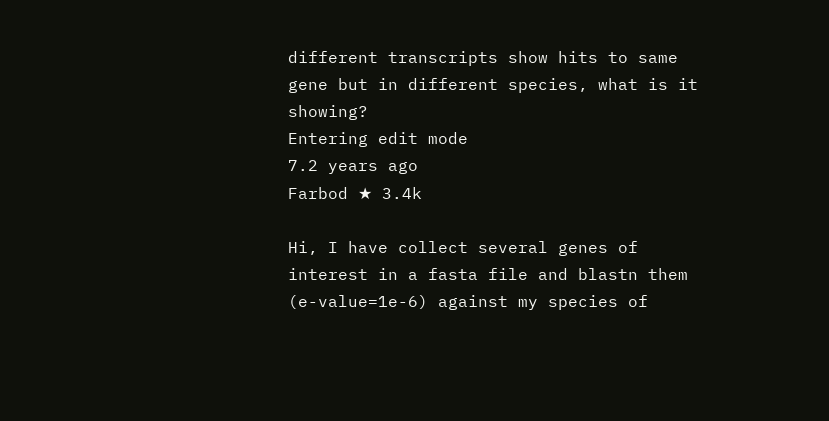different transcripts show hits to same gene but in different species, what is it showing?
Entering edit mode
7.2 years ago
Farbod ★ 3.4k

Hi, I have collect several genes of interest in a fasta file and blastn them (e-value=1e-6) against my species of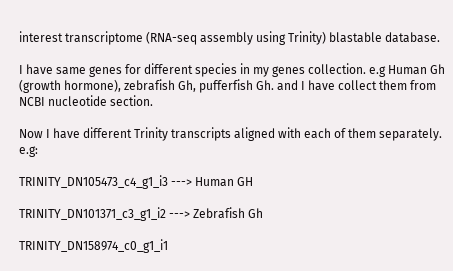interest transcriptome (RNA-seq assembly using Trinity) blastable database.

I have same genes for different species in my genes collection. e.g Human Gh (growth hormone), zebrafish Gh, pufferfish Gh. and I have collect them from NCBI nucleotide section.

Now I have different Trinity transcripts aligned with each of them separately. e.g:

TRINITY_DN105473_c4_g1_i3 ---> Human GH

TRINITY_DN101371_c3_g1_i2 ---> Zebrafish Gh

TRINITY_DN158974_c0_g1_i1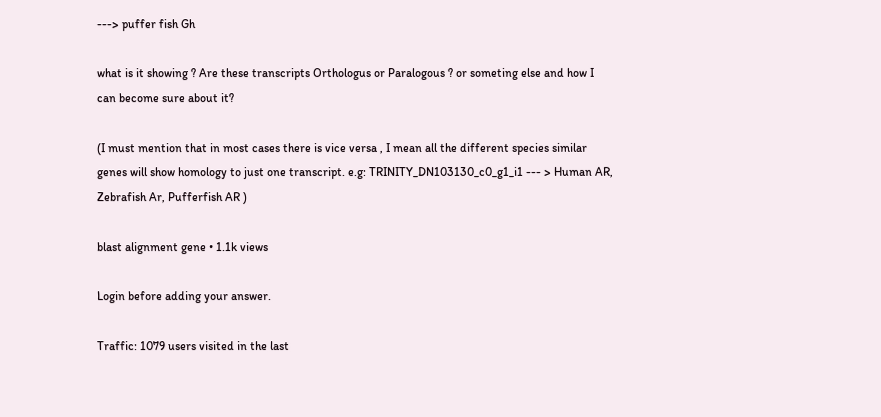---> puffer fish Gh

what is it showing ? Are these transcripts Orthologus or Paralogous ? or someting else and how I can become sure about it?

(I must mention that in most cases there is vice versa , I mean all the different species similar genes will show homology to just one transcript. e.g: TRINITY_DN103130_c0_g1_i1 --- > Human AR, Zebrafish Ar, Pufferfish AR )

blast alignment gene • 1.1k views

Login before adding your answer.

Traffic: 1079 users visited in the last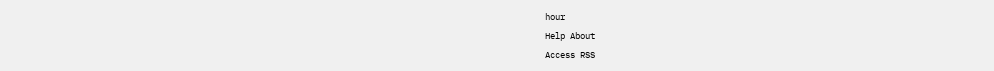hour
Help About
Access RSS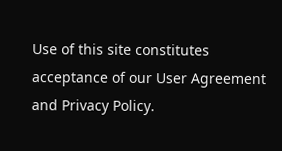Use of this site constitutes acceptance of our User Agreement and Privacy Policy.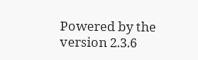Powered by the version 2.3.6